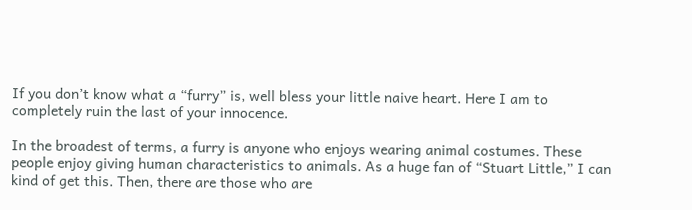If you don’t know what a “furry” is, well bless your little naive heart. Here I am to completely ruin the last of your innocence.

In the broadest of terms, a furry is anyone who enjoys wearing animal costumes. These people enjoy giving human characteristics to animals. As a huge fan of “Stuart Little,” I can kind of get this. Then, there are those who are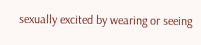sexually excited by wearing or seeing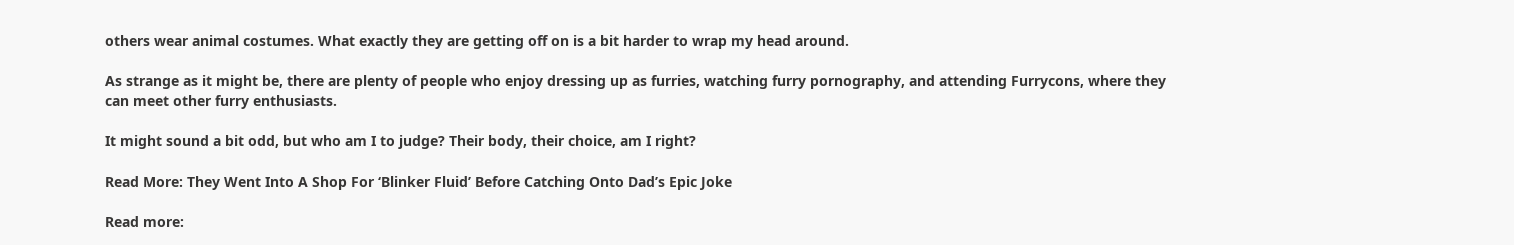others wear animal costumes. What exactly they are getting off on is a bit harder to wrap my head around.

As strange as it might be, there are plenty of people who enjoy dressing up as furries, watching furry pornography, and attending Furrycons, where they can meet other furry enthusiasts.

It might sound a bit odd, but who am I to judge? Their body, their choice, am I right?

Read More: They Went Into A Shop For ‘Blinker Fluid’ Before Catching Onto Dad’s Epic Joke

Read more: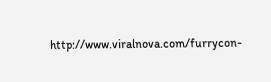http://www.viralnova.com/furrycon-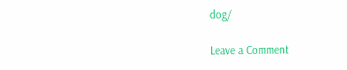dog/

Leave a Comment